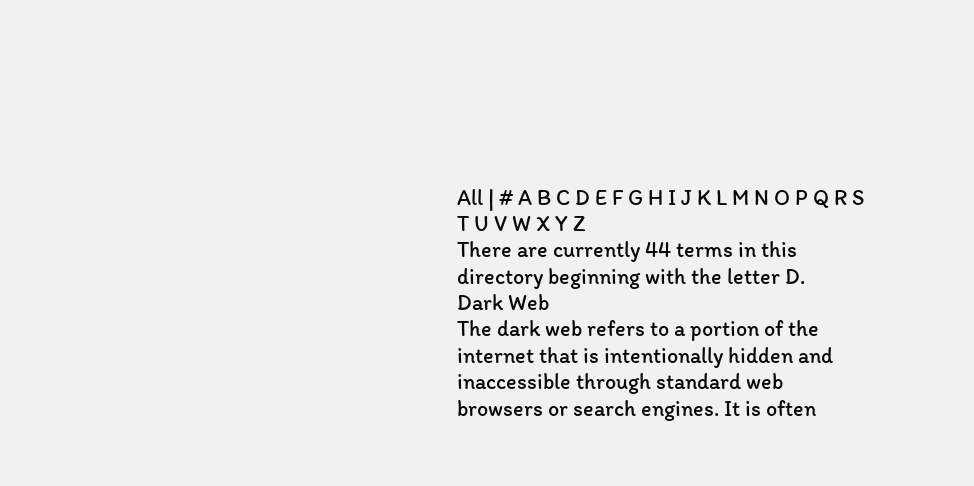All | # A B C D E F G H I J K L M N O P Q R S T U V W X Y Z
There are currently 44 terms in this directory beginning with the letter D.
Dark Web
The dark web refers to a portion of the internet that is intentionally hidden and inaccessible through standard web browsers or search engines. It is often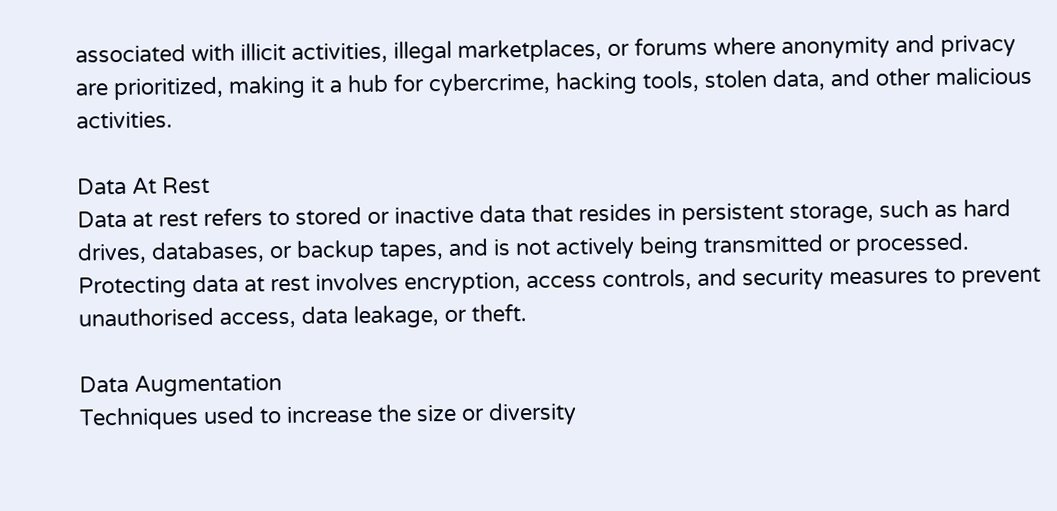associated with illicit activities, illegal marketplaces, or forums where anonymity and privacy are prioritized, making it a hub for cybercrime, hacking tools, stolen data, and other malicious activities.

Data At Rest
Data at rest refers to stored or inactive data that resides in persistent storage, such as hard drives, databases, or backup tapes, and is not actively being transmitted or processed. Protecting data at rest involves encryption, access controls, and security measures to prevent unauthorised access, data leakage, or theft.

Data Augmentation
Techniques used to increase the size or diversity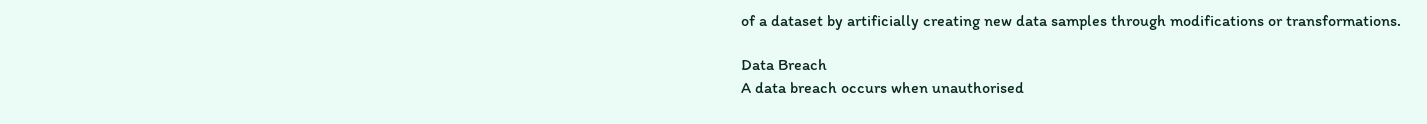of a dataset by artificially creating new data samples through modifications or transformations.

Data Breach
A data breach occurs when unauthorised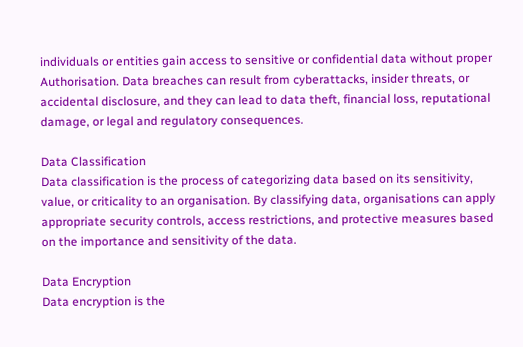individuals or entities gain access to sensitive or confidential data without proper Authorisation. Data breaches can result from cyberattacks, insider threats, or accidental disclosure, and they can lead to data theft, financial loss, reputational damage, or legal and regulatory consequences.

Data Classification
Data classification is the process of categorizing data based on its sensitivity, value, or criticality to an organisation. By classifying data, organisations can apply appropriate security controls, access restrictions, and protective measures based on the importance and sensitivity of the data.

Data Encryption
Data encryption is the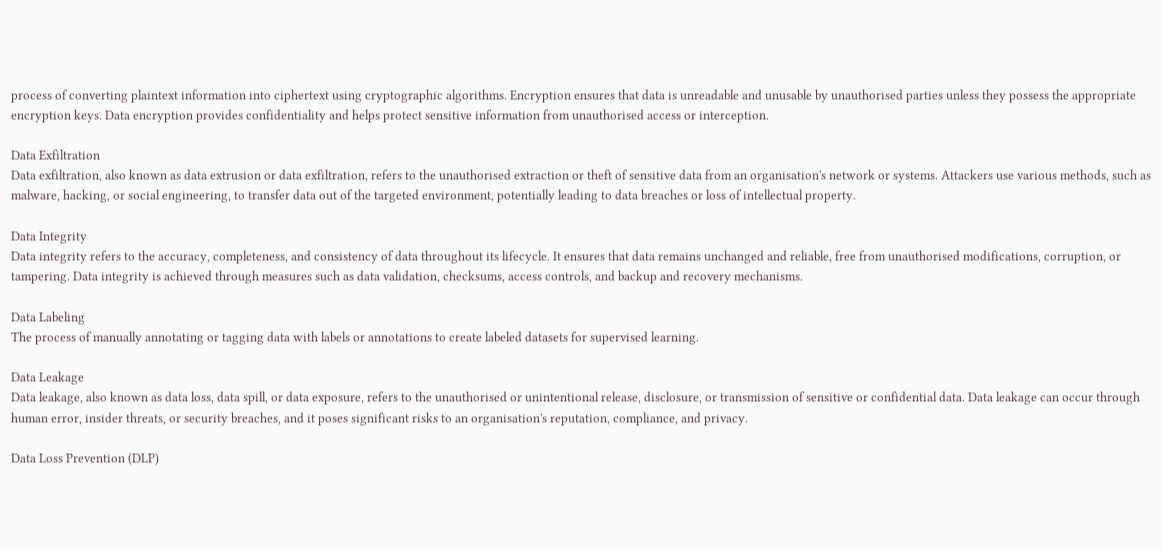process of converting plaintext information into ciphertext using cryptographic algorithms. Encryption ensures that data is unreadable and unusable by unauthorised parties unless they possess the appropriate encryption keys. Data encryption provides confidentiality and helps protect sensitive information from unauthorised access or interception.

Data Exfiltration
Data exfiltration, also known as data extrusion or data exfiltration, refers to the unauthorised extraction or theft of sensitive data from an organisation's network or systems. Attackers use various methods, such as malware, hacking, or social engineering, to transfer data out of the targeted environment, potentially leading to data breaches or loss of intellectual property.

Data Integrity
Data integrity refers to the accuracy, completeness, and consistency of data throughout its lifecycle. It ensures that data remains unchanged and reliable, free from unauthorised modifications, corruption, or tampering. Data integrity is achieved through measures such as data validation, checksums, access controls, and backup and recovery mechanisms.

Data Labeling
The process of manually annotating or tagging data with labels or annotations to create labeled datasets for supervised learning.

Data Leakage
Data leakage, also known as data loss, data spill, or data exposure, refers to the unauthorised or unintentional release, disclosure, or transmission of sensitive or confidential data. Data leakage can occur through human error, insider threats, or security breaches, and it poses significant risks to an organisation's reputation, compliance, and privacy.

Data Loss Prevention (DLP)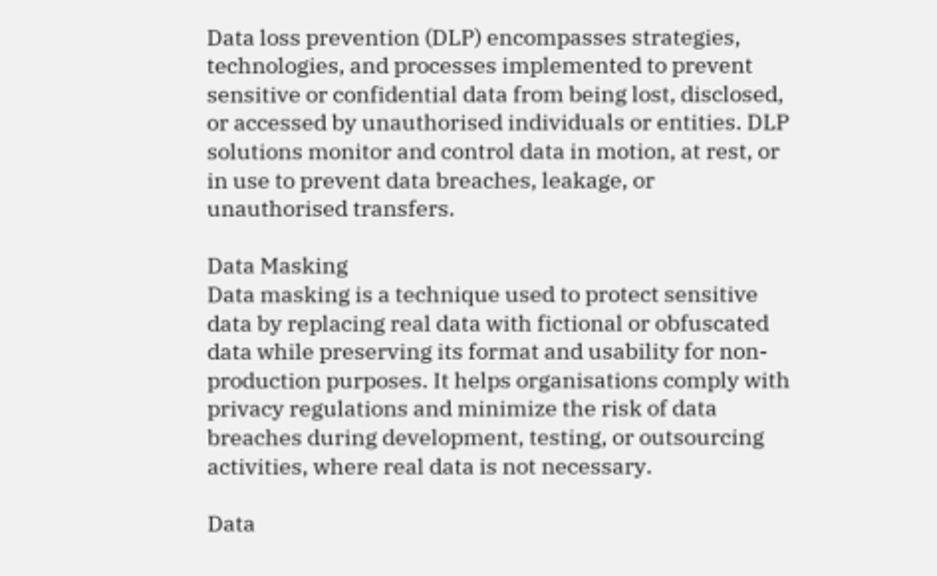Data loss prevention (DLP) encompasses strategies, technologies, and processes implemented to prevent sensitive or confidential data from being lost, disclosed, or accessed by unauthorised individuals or entities. DLP solutions monitor and control data in motion, at rest, or in use to prevent data breaches, leakage, or unauthorised transfers.

Data Masking
Data masking is a technique used to protect sensitive data by replacing real data with fictional or obfuscated data while preserving its format and usability for non-production purposes. It helps organisations comply with privacy regulations and minimize the risk of data breaches during development, testing, or outsourcing activities, where real data is not necessary.

Data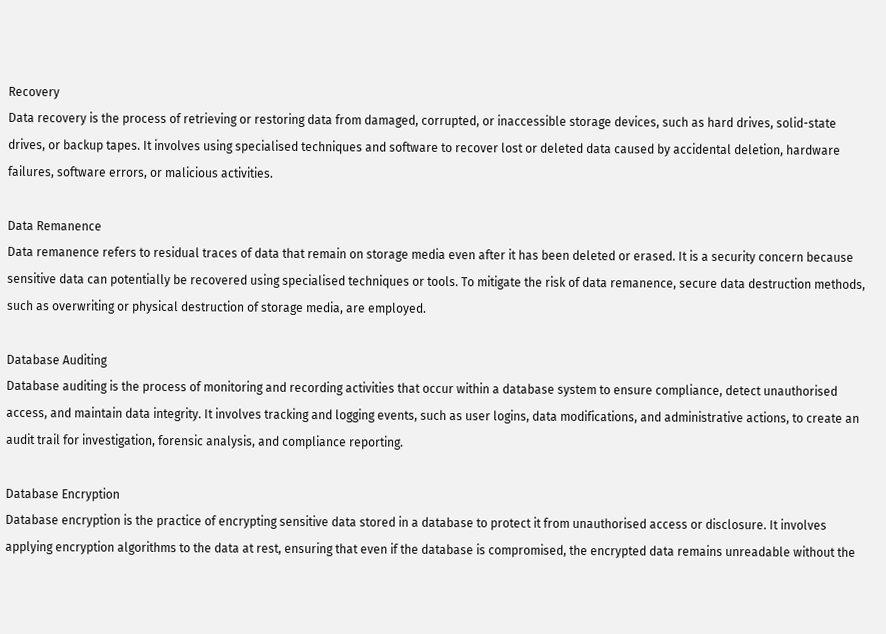Recovery
Data recovery is the process of retrieving or restoring data from damaged, corrupted, or inaccessible storage devices, such as hard drives, solid-state drives, or backup tapes. It involves using specialised techniques and software to recover lost or deleted data caused by accidental deletion, hardware failures, software errors, or malicious activities.

Data Remanence
Data remanence refers to residual traces of data that remain on storage media even after it has been deleted or erased. It is a security concern because sensitive data can potentially be recovered using specialised techniques or tools. To mitigate the risk of data remanence, secure data destruction methods, such as overwriting or physical destruction of storage media, are employed.

Database Auditing
Database auditing is the process of monitoring and recording activities that occur within a database system to ensure compliance, detect unauthorised access, and maintain data integrity. It involves tracking and logging events, such as user logins, data modifications, and administrative actions, to create an audit trail for investigation, forensic analysis, and compliance reporting.

Database Encryption
Database encryption is the practice of encrypting sensitive data stored in a database to protect it from unauthorised access or disclosure. It involves applying encryption algorithms to the data at rest, ensuring that even if the database is compromised, the encrypted data remains unreadable without the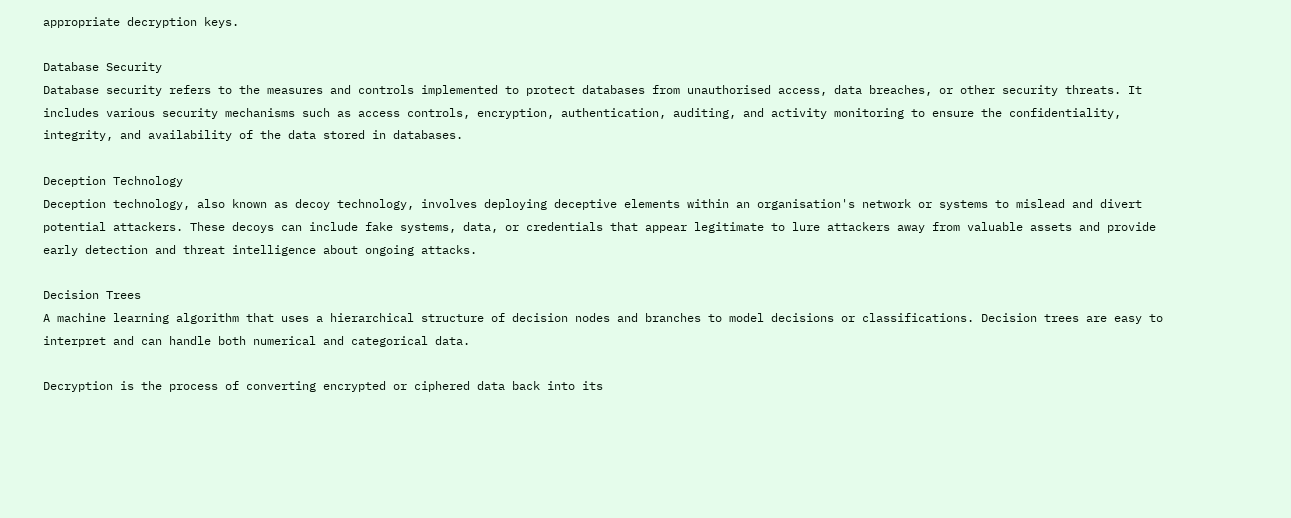appropriate decryption keys.

Database Security
Database security refers to the measures and controls implemented to protect databases from unauthorised access, data breaches, or other security threats. It includes various security mechanisms such as access controls, encryption, authentication, auditing, and activity monitoring to ensure the confidentiality, integrity, and availability of the data stored in databases.

Deception Technology
Deception technology, also known as decoy technology, involves deploying deceptive elements within an organisation's network or systems to mislead and divert potential attackers. These decoys can include fake systems, data, or credentials that appear legitimate to lure attackers away from valuable assets and provide early detection and threat intelligence about ongoing attacks.

Decision Trees
A machine learning algorithm that uses a hierarchical structure of decision nodes and branches to model decisions or classifications. Decision trees are easy to interpret and can handle both numerical and categorical data.

Decryption is the process of converting encrypted or ciphered data back into its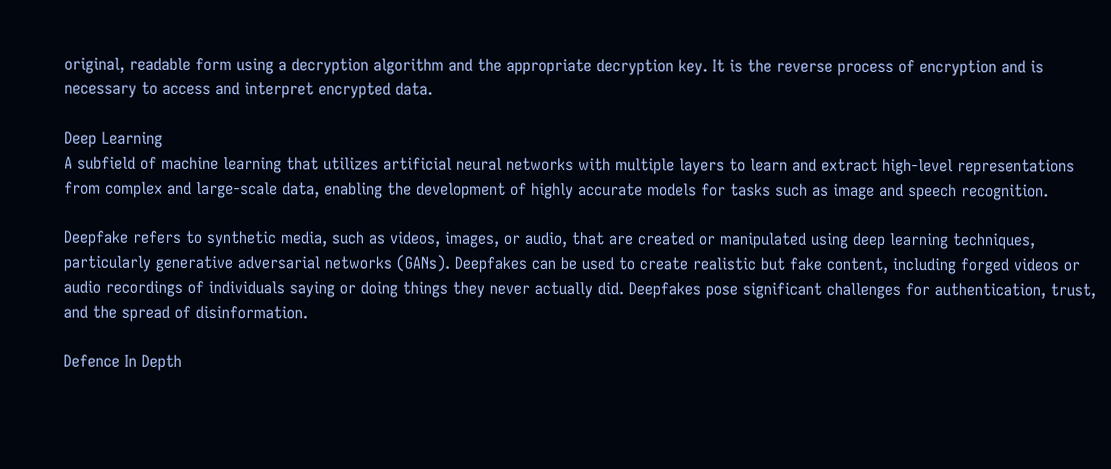original, readable form using a decryption algorithm and the appropriate decryption key. It is the reverse process of encryption and is necessary to access and interpret encrypted data.

Deep Learning
A subfield of machine learning that utilizes artificial neural networks with multiple layers to learn and extract high-level representations from complex and large-scale data, enabling the development of highly accurate models for tasks such as image and speech recognition.

Deepfake refers to synthetic media, such as videos, images, or audio, that are created or manipulated using deep learning techniques, particularly generative adversarial networks (GANs). Deepfakes can be used to create realistic but fake content, including forged videos or audio recordings of individuals saying or doing things they never actually did. Deepfakes pose significant challenges for authentication, trust, and the spread of disinformation.

Defence In Depth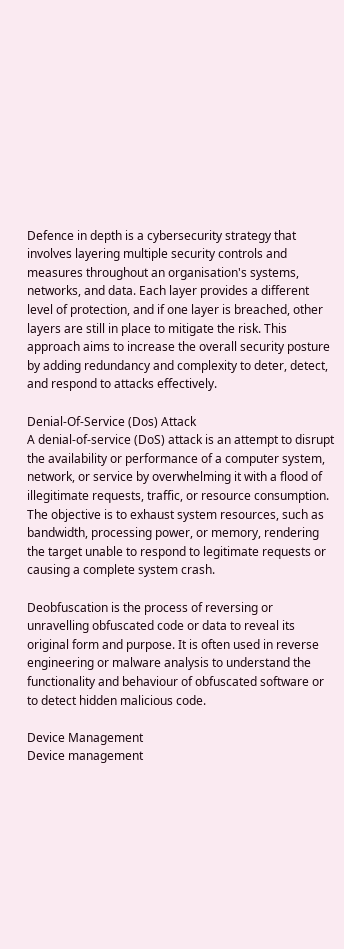Defence in depth is a cybersecurity strategy that involves layering multiple security controls and measures throughout an organisation's systems, networks, and data. Each layer provides a different level of protection, and if one layer is breached, other layers are still in place to mitigate the risk. This approach aims to increase the overall security posture by adding redundancy and complexity to deter, detect, and respond to attacks effectively.

Denial-Of-Service (Dos) Attack
A denial-of-service (DoS) attack is an attempt to disrupt the availability or performance of a computer system, network, or service by overwhelming it with a flood of illegitimate requests, traffic, or resource consumption. The objective is to exhaust system resources, such as bandwidth, processing power, or memory, rendering the target unable to respond to legitimate requests or causing a complete system crash.

Deobfuscation is the process of reversing or unravelling obfuscated code or data to reveal its original form and purpose. It is often used in reverse engineering or malware analysis to understand the functionality and behaviour of obfuscated software or to detect hidden malicious code.

Device Management
Device management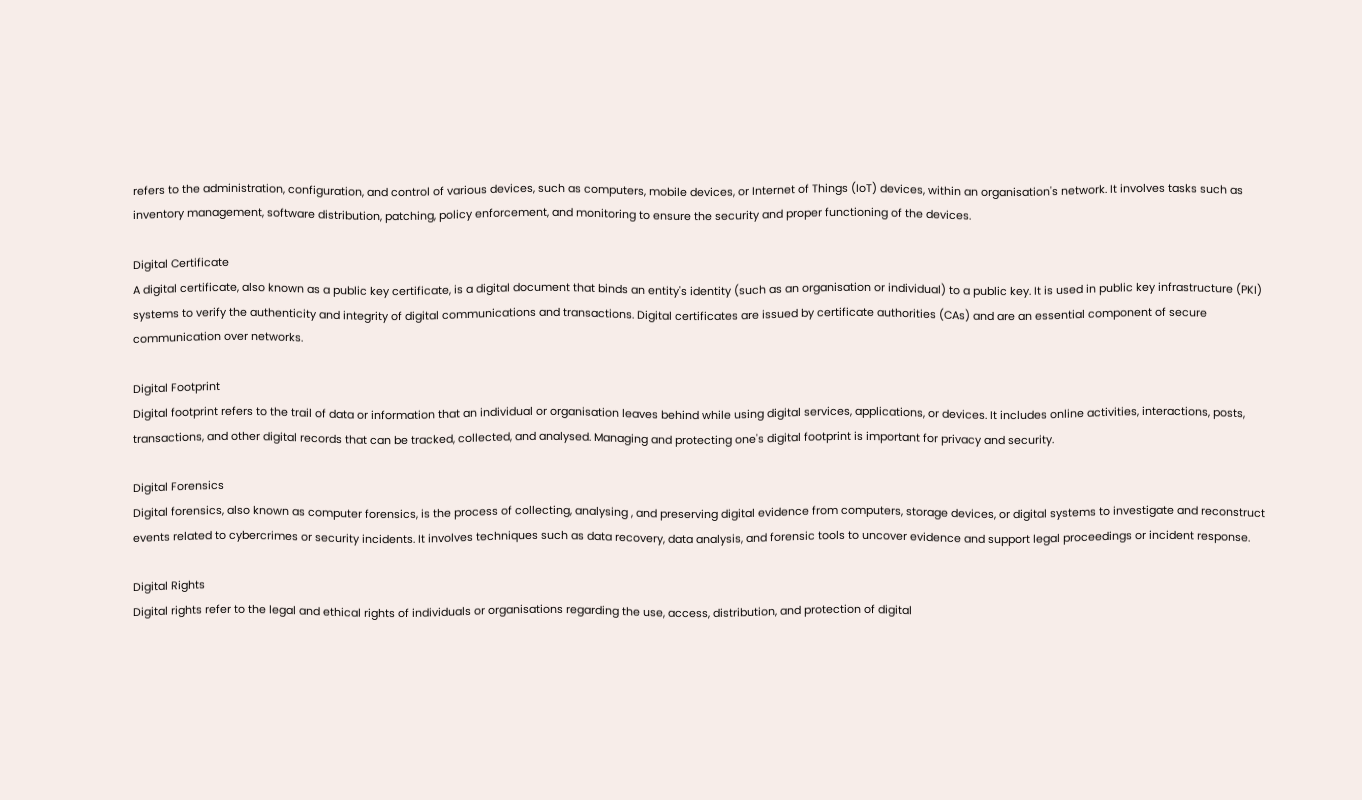refers to the administration, configuration, and control of various devices, such as computers, mobile devices, or Internet of Things (IoT) devices, within an organisation's network. It involves tasks such as inventory management, software distribution, patching, policy enforcement, and monitoring to ensure the security and proper functioning of the devices.

Digital Certificate
A digital certificate, also known as a public key certificate, is a digital document that binds an entity's identity (such as an organisation or individual) to a public key. It is used in public key infrastructure (PKI) systems to verify the authenticity and integrity of digital communications and transactions. Digital certificates are issued by certificate authorities (CAs) and are an essential component of secure communication over networks.

Digital Footprint
Digital footprint refers to the trail of data or information that an individual or organisation leaves behind while using digital services, applications, or devices. It includes online activities, interactions, posts, transactions, and other digital records that can be tracked, collected, and analysed. Managing and protecting one's digital footprint is important for privacy and security.

Digital Forensics
Digital forensics, also known as computer forensics, is the process of collecting, analysing , and preserving digital evidence from computers, storage devices, or digital systems to investigate and reconstruct events related to cybercrimes or security incidents. It involves techniques such as data recovery, data analysis, and forensic tools to uncover evidence and support legal proceedings or incident response.

Digital Rights
Digital rights refer to the legal and ethical rights of individuals or organisations regarding the use, access, distribution, and protection of digital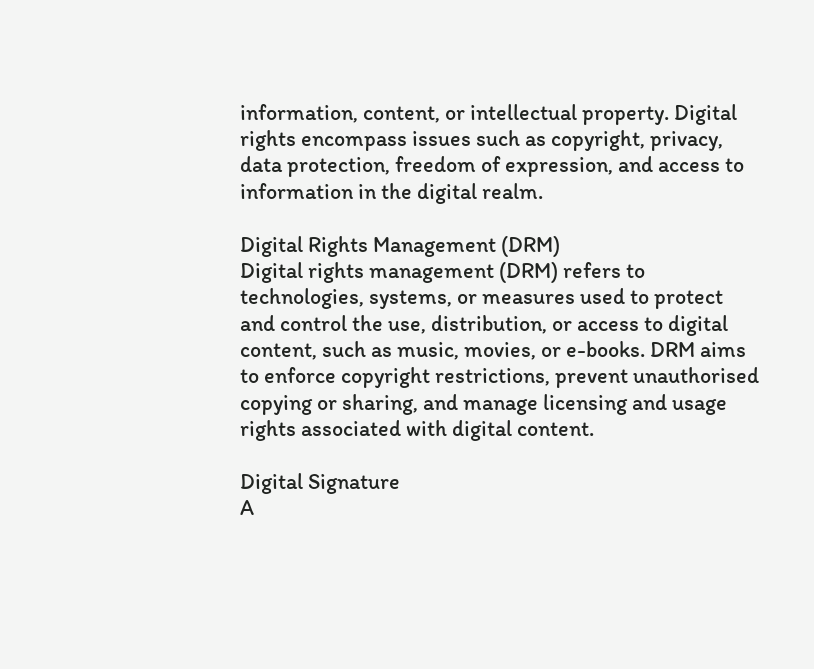information, content, or intellectual property. Digital rights encompass issues such as copyright, privacy, data protection, freedom of expression, and access to information in the digital realm.

Digital Rights Management (DRM)
Digital rights management (DRM) refers to technologies, systems, or measures used to protect and control the use, distribution, or access to digital content, such as music, movies, or e-books. DRM aims to enforce copyright restrictions, prevent unauthorised copying or sharing, and manage licensing and usage rights associated with digital content.

Digital Signature
A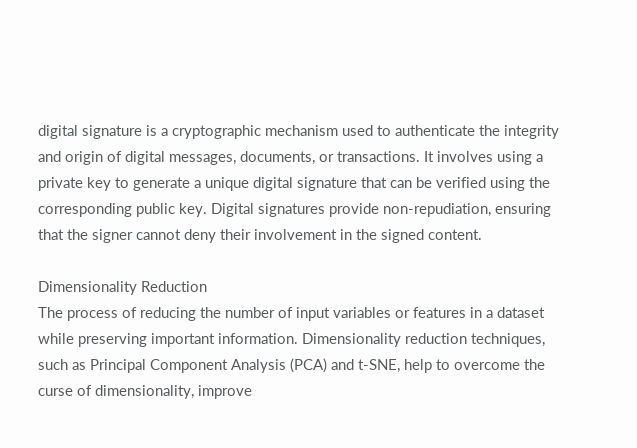digital signature is a cryptographic mechanism used to authenticate the integrity and origin of digital messages, documents, or transactions. It involves using a private key to generate a unique digital signature that can be verified using the corresponding public key. Digital signatures provide non-repudiation, ensuring that the signer cannot deny their involvement in the signed content.

Dimensionality Reduction
The process of reducing the number of input variables or features in a dataset while preserving important information. Dimensionality reduction techniques, such as Principal Component Analysis (PCA) and t-SNE, help to overcome the curse of dimensionality, improve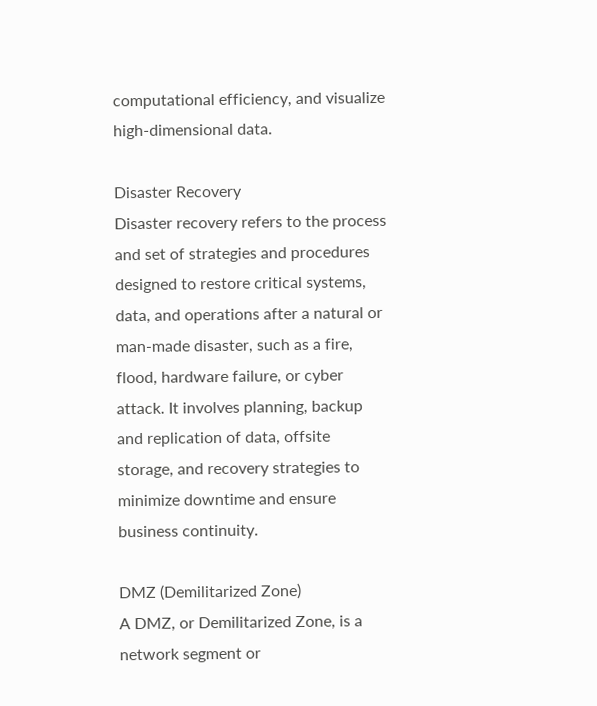computational efficiency, and visualize high-dimensional data.

Disaster Recovery
Disaster recovery refers to the process and set of strategies and procedures designed to restore critical systems, data, and operations after a natural or man-made disaster, such as a fire, flood, hardware failure, or cyber attack. It involves planning, backup and replication of data, offsite storage, and recovery strategies to minimize downtime and ensure business continuity.

DMZ (Demilitarized Zone)
A DMZ, or Demilitarized Zone, is a network segment or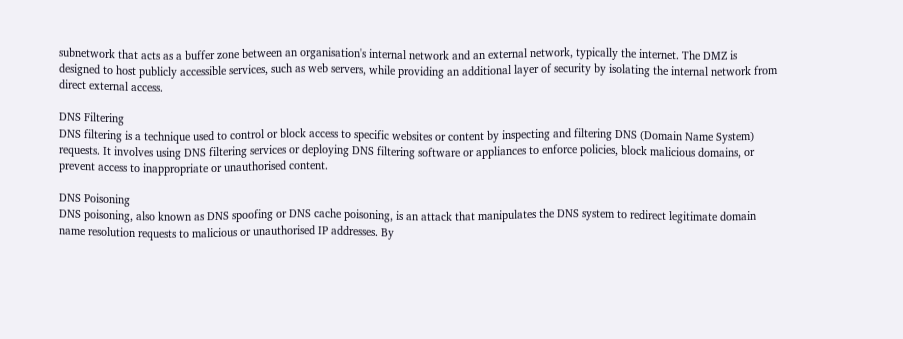subnetwork that acts as a buffer zone between an organisation's internal network and an external network, typically the internet. The DMZ is designed to host publicly accessible services, such as web servers, while providing an additional layer of security by isolating the internal network from direct external access.

DNS Filtering
DNS filtering is a technique used to control or block access to specific websites or content by inspecting and filtering DNS (Domain Name System) requests. It involves using DNS filtering services or deploying DNS filtering software or appliances to enforce policies, block malicious domains, or prevent access to inappropriate or unauthorised content.

DNS Poisoning
DNS poisoning, also known as DNS spoofing or DNS cache poisoning, is an attack that manipulates the DNS system to redirect legitimate domain name resolution requests to malicious or unauthorised IP addresses. By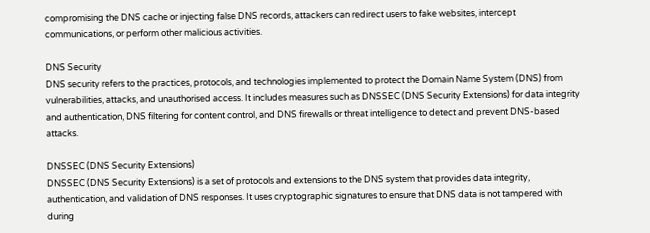compromising the DNS cache or injecting false DNS records, attackers can redirect users to fake websites, intercept communications, or perform other malicious activities.

DNS Security
DNS security refers to the practices, protocols, and technologies implemented to protect the Domain Name System (DNS) from vulnerabilities, attacks, and unauthorised access. It includes measures such as DNSSEC (DNS Security Extensions) for data integrity and authentication, DNS filtering for content control, and DNS firewalls or threat intelligence to detect and prevent DNS-based attacks.

DNSSEC (DNS Security Extensions)
DNSSEC (DNS Security Extensions) is a set of protocols and extensions to the DNS system that provides data integrity, authentication, and validation of DNS responses. It uses cryptographic signatures to ensure that DNS data is not tampered with during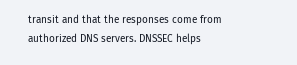transit and that the responses come from authorized DNS servers. DNSSEC helps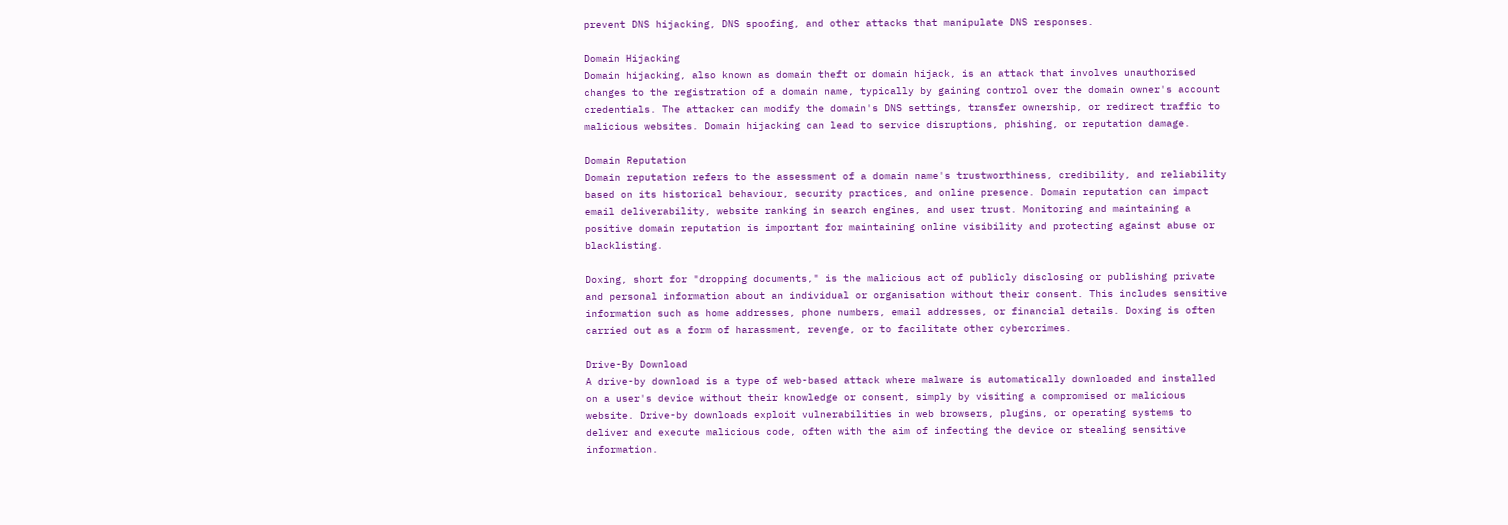prevent DNS hijacking, DNS spoofing, and other attacks that manipulate DNS responses.

Domain Hijacking
Domain hijacking, also known as domain theft or domain hijack, is an attack that involves unauthorised changes to the registration of a domain name, typically by gaining control over the domain owner's account credentials. The attacker can modify the domain's DNS settings, transfer ownership, or redirect traffic to malicious websites. Domain hijacking can lead to service disruptions, phishing, or reputation damage.

Domain Reputation
Domain reputation refers to the assessment of a domain name's trustworthiness, credibility, and reliability based on its historical behaviour, security practices, and online presence. Domain reputation can impact email deliverability, website ranking in search engines, and user trust. Monitoring and maintaining a positive domain reputation is important for maintaining online visibility and protecting against abuse or blacklisting.

Doxing, short for "dropping documents," is the malicious act of publicly disclosing or publishing private and personal information about an individual or organisation without their consent. This includes sensitive information such as home addresses, phone numbers, email addresses, or financial details. Doxing is often carried out as a form of harassment, revenge, or to facilitate other cybercrimes.

Drive-By Download
A drive-by download is a type of web-based attack where malware is automatically downloaded and installed on a user's device without their knowledge or consent, simply by visiting a compromised or malicious website. Drive-by downloads exploit vulnerabilities in web browsers, plugins, or operating systems to deliver and execute malicious code, often with the aim of infecting the device or stealing sensitive information.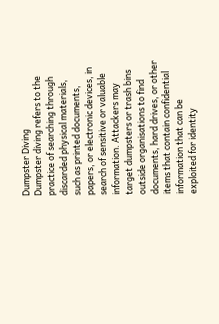Dumpster Diving
Dumpster diving refers to the practice of searching through discarded physical materials, such as printed documents, papers, or electronic devices, in search of sensitive or valuable information. Attackers may target dumpsters or trash bins outside organisations to find documents, hard drives, or other items that contain confidential information that can be exploited for identity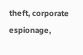theft, corporate espionage,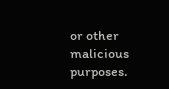or other malicious purposes.